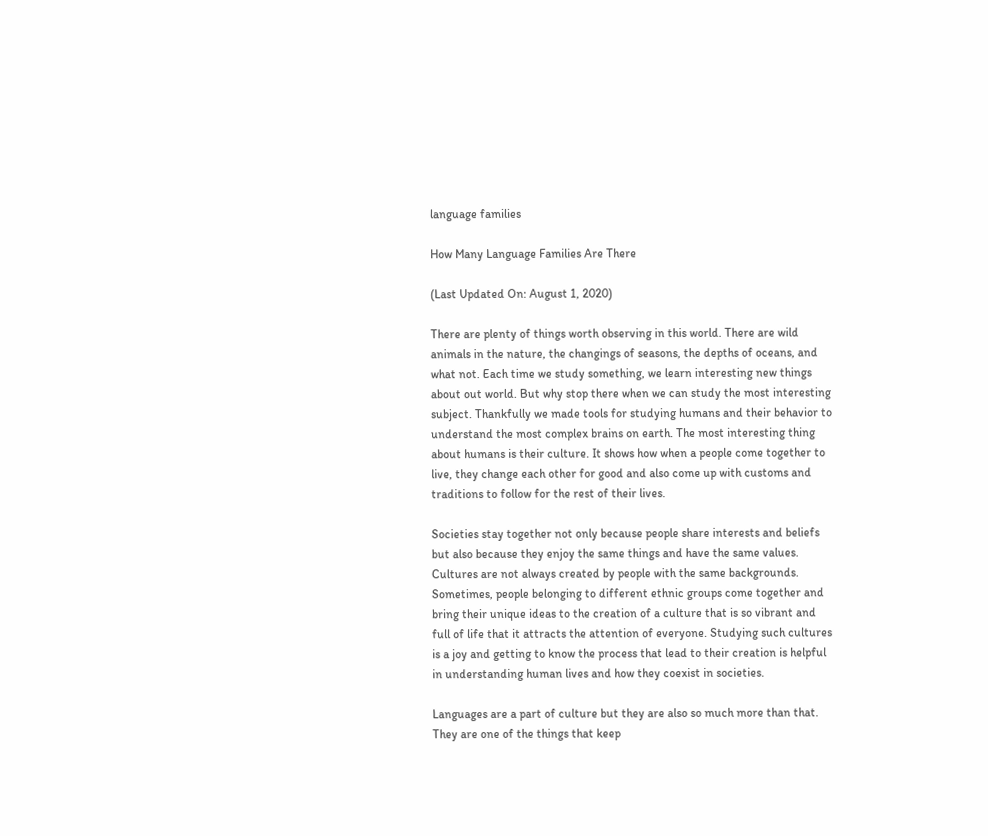language families

How Many Language Families Are There

(Last Updated On: August 1, 2020)

There are plenty of things worth observing in this world. There are wild animals in the nature, the changings of seasons, the depths of oceans, and what not. Each time we study something, we learn interesting new things about out world. But why stop there when we can study the most interesting subject. Thankfully we made tools for studying humans and their behavior to understand the most complex brains on earth. The most interesting thing about humans is their culture. It shows how when a people come together to live, they change each other for good and also come up with customs and traditions to follow for the rest of their lives.

Societies stay together not only because people share interests and beliefs but also because they enjoy the same things and have the same values. Cultures are not always created by people with the same backgrounds. Sometimes, people belonging to different ethnic groups come together and bring their unique ideas to the creation of a culture that is so vibrant and full of life that it attracts the attention of everyone. Studying such cultures is a joy and getting to know the process that lead to their creation is helpful in understanding human lives and how they coexist in societies.

Languages are a part of culture but they are also so much more than that. They are one of the things that keep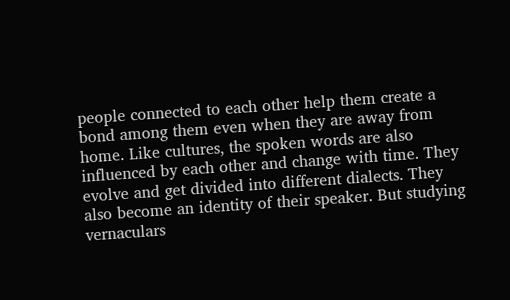people connected to each other help them create a bond among them even when they are away from home. Like cultures, the spoken words are also influenced by each other and change with time. They evolve and get divided into different dialects. They also become an identity of their speaker. But studying vernaculars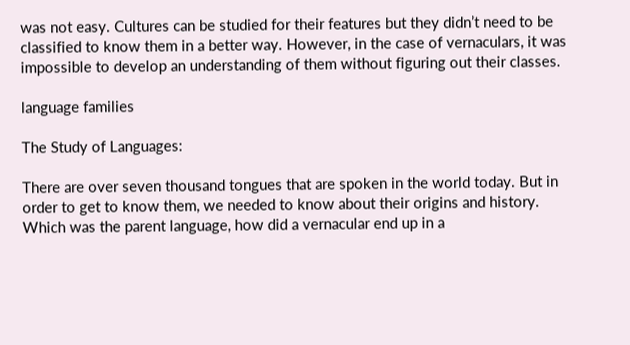was not easy. Cultures can be studied for their features but they didn’t need to be classified to know them in a better way. However, in the case of vernaculars, it was impossible to develop an understanding of them without figuring out their classes.

language families

The Study of Languages:

There are over seven thousand tongues that are spoken in the world today. But in order to get to know them, we needed to know about their origins and history. Which was the parent language, how did a vernacular end up in a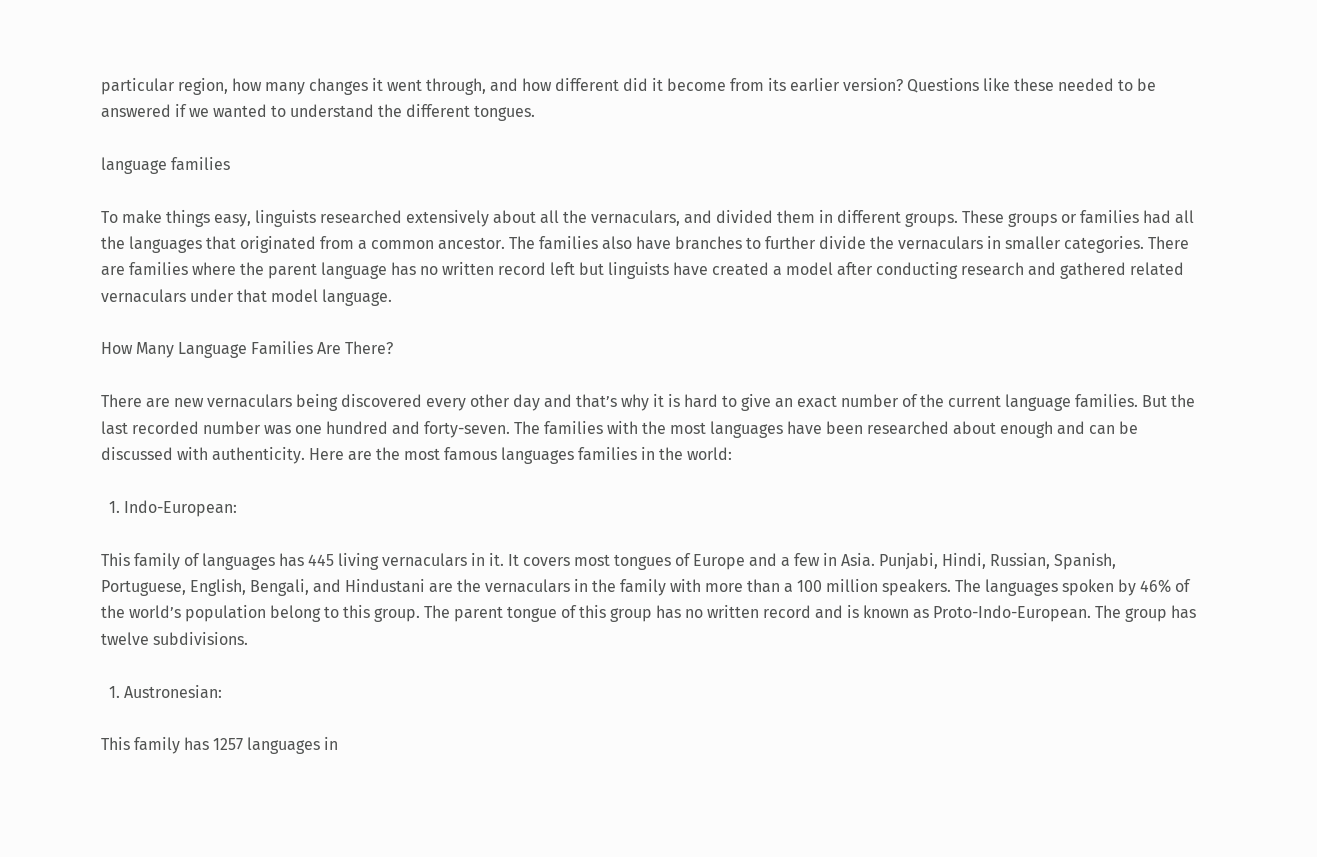particular region, how many changes it went through, and how different did it become from its earlier version? Questions like these needed to be answered if we wanted to understand the different tongues.

language families

To make things easy, linguists researched extensively about all the vernaculars, and divided them in different groups. These groups or families had all the languages that originated from a common ancestor. The families also have branches to further divide the vernaculars in smaller categories. There are families where the parent language has no written record left but linguists have created a model after conducting research and gathered related vernaculars under that model language.

How Many Language Families Are There?

There are new vernaculars being discovered every other day and that’s why it is hard to give an exact number of the current language families. But the last recorded number was one hundred and forty-seven. The families with the most languages have been researched about enough and can be discussed with authenticity. Here are the most famous languages families in the world:

  1. Indo-European:

This family of languages has 445 living vernaculars in it. It covers most tongues of Europe and a few in Asia. Punjabi, Hindi, Russian, Spanish, Portuguese, English, Bengali, and Hindustani are the vernaculars in the family with more than a 100 million speakers. The languages spoken by 46% of the world’s population belong to this group. The parent tongue of this group has no written record and is known as Proto-Indo-European. The group has twelve subdivisions.

  1. Austronesian:

This family has 1257 languages in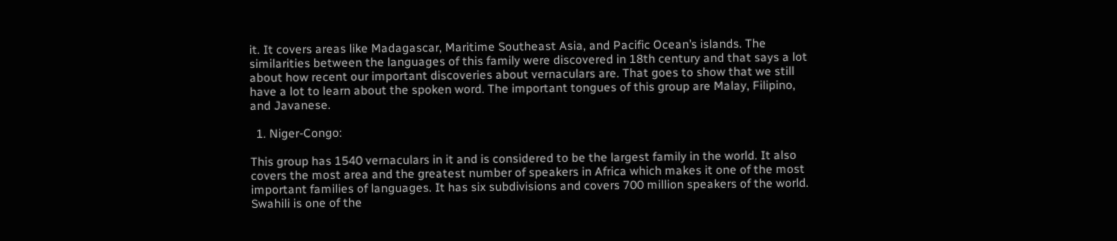it. It covers areas like Madagascar, Maritime Southeast Asia, and Pacific Ocean’s islands. The similarities between the languages of this family were discovered in 18th century and that says a lot about how recent our important discoveries about vernaculars are. That goes to show that we still have a lot to learn about the spoken word. The important tongues of this group are Malay, Filipino, and Javanese.

  1. Niger-Congo:

This group has 1540 vernaculars in it and is considered to be the largest family in the world. It also covers the most area and the greatest number of speakers in Africa which makes it one of the most important families of languages. It has six subdivisions and covers 700 million speakers of the world. Swahili is one of the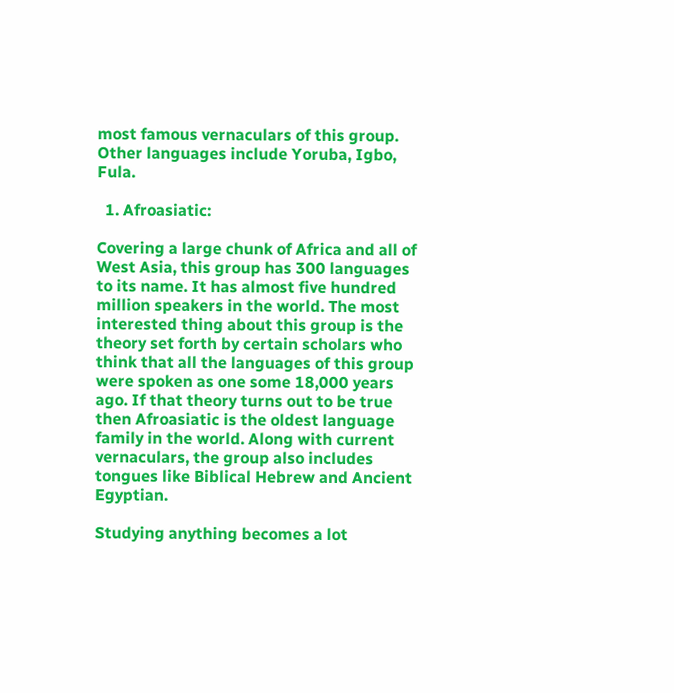most famous vernaculars of this group. Other languages include Yoruba, Igbo, Fula.

  1. Afroasiatic:

Covering a large chunk of Africa and all of West Asia, this group has 300 languages to its name. It has almost five hundred million speakers in the world. The most interested thing about this group is the theory set forth by certain scholars who think that all the languages of this group were spoken as one some 18,000 years ago. If that theory turns out to be true then Afroasiatic is the oldest language family in the world. Along with current vernaculars, the group also includes tongues like Biblical Hebrew and Ancient Egyptian.

Studying anything becomes a lot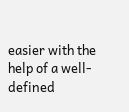easier with the help of a well-defined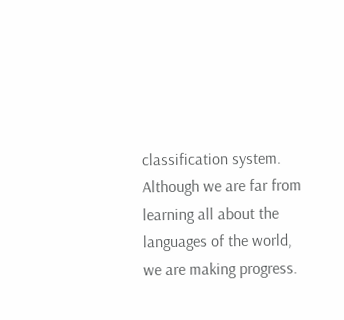classification system. Although we are far from learning all about the languages of the world, we are making progress.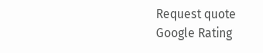Request quote
Google Rating